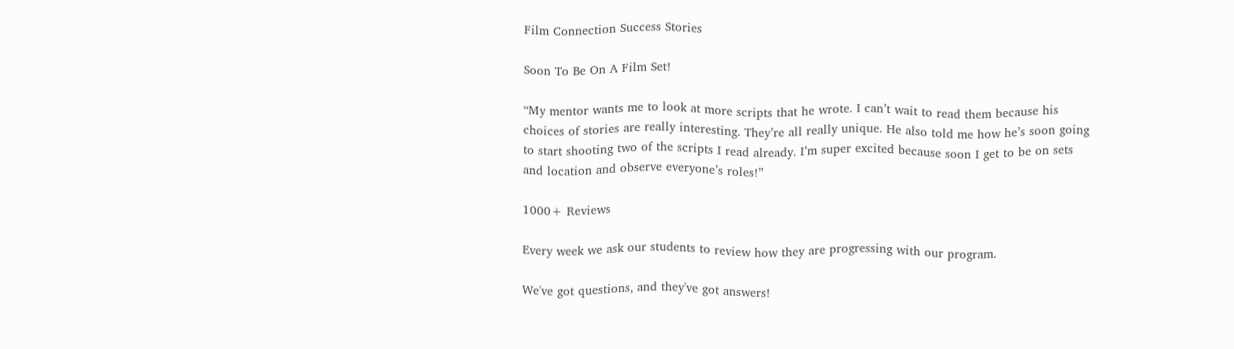Film Connection Success Stories

Soon To Be On A Film Set!

“My mentor wants me to look at more scripts that he wrote. I can’t wait to read them because his choices of stories are really interesting. They’re all really unique. He also told me how he’s soon going to start shooting two of the scripts I read already. I’m super excited because soon I get to be on sets and location and observe everyone’s roles!”

1000+ Reviews

Every week we ask our students to review how they are progressing with our program.

We've got questions, and they've got answers!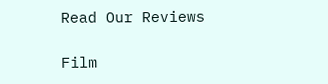Read Our Reviews

Film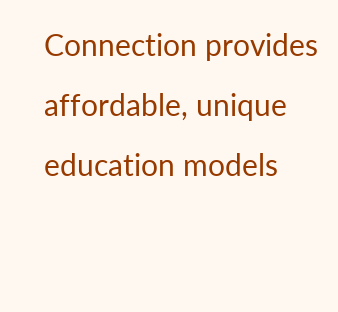Connection provides affordable, unique education models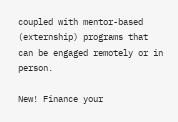coupled with mentor-based (externship) programs that can be engaged remotely or in person.

New! Finance your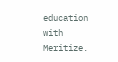education with Meritize.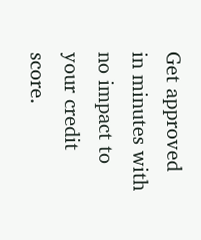Get approved in minutes with no impact to your credit score.